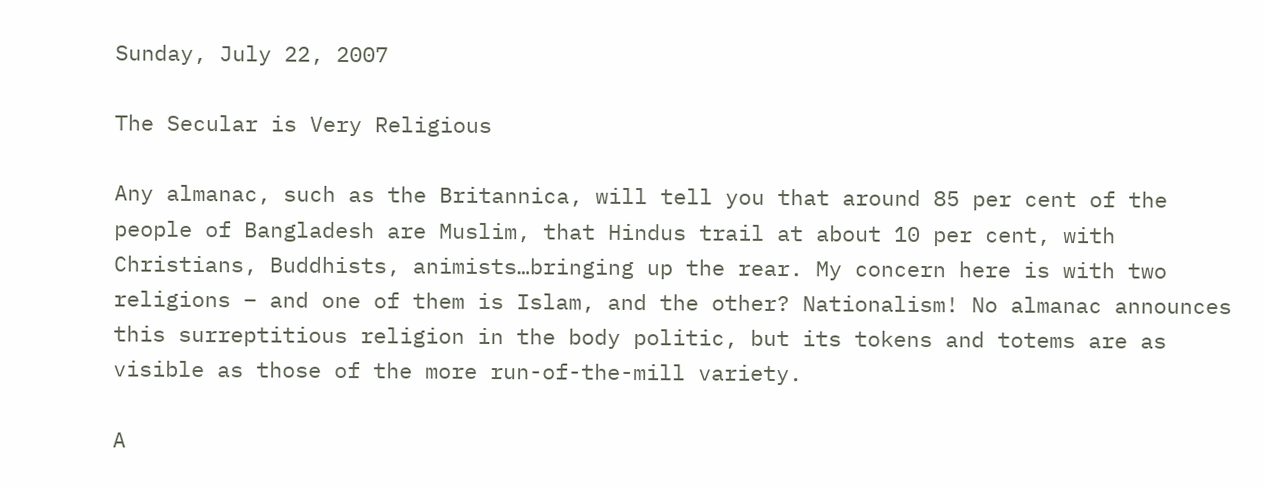Sunday, July 22, 2007

The Secular is Very Religious

Any almanac, such as the Britannica, will tell you that around 85 per cent of the people of Bangladesh are Muslim, that Hindus trail at about 10 per cent, with Christians, Buddhists, animists…bringing up the rear. My concern here is with two religions – and one of them is Islam, and the other? Nationalism! No almanac announces this surreptitious religion in the body politic, but its tokens and totems are as visible as those of the more run-of-the-mill variety.

A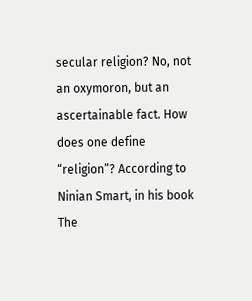secular religion? No, not an oxymoron, but an ascertainable fact. How does one define “religion”? According to Ninian Smart, in his book The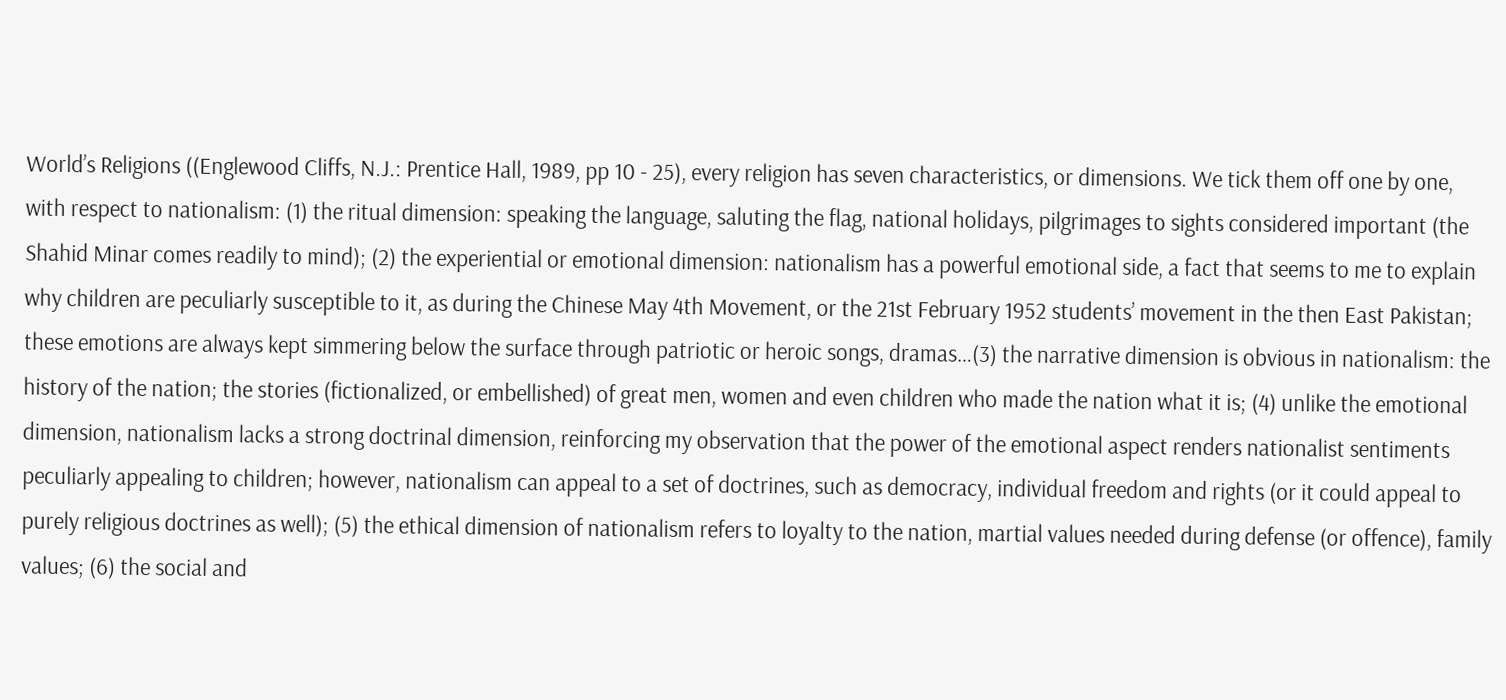World’s Religions ((Englewood Cliffs, N.J.: Prentice Hall, 1989, pp 10 - 25), every religion has seven characteristics, or dimensions. We tick them off one by one, with respect to nationalism: (1) the ritual dimension: speaking the language, saluting the flag, national holidays, pilgrimages to sights considered important (the Shahid Minar comes readily to mind); (2) the experiential or emotional dimension: nationalism has a powerful emotional side, a fact that seems to me to explain why children are peculiarly susceptible to it, as during the Chinese May 4th Movement, or the 21st February 1952 students’ movement in the then East Pakistan; these emotions are always kept simmering below the surface through patriotic or heroic songs, dramas…(3) the narrative dimension is obvious in nationalism: the history of the nation; the stories (fictionalized, or embellished) of great men, women and even children who made the nation what it is; (4) unlike the emotional dimension, nationalism lacks a strong doctrinal dimension, reinforcing my observation that the power of the emotional aspect renders nationalist sentiments peculiarly appealing to children; however, nationalism can appeal to a set of doctrines, such as democracy, individual freedom and rights (or it could appeal to purely religious doctrines as well); (5) the ethical dimension of nationalism refers to loyalty to the nation, martial values needed during defense (or offence), family values; (6) the social and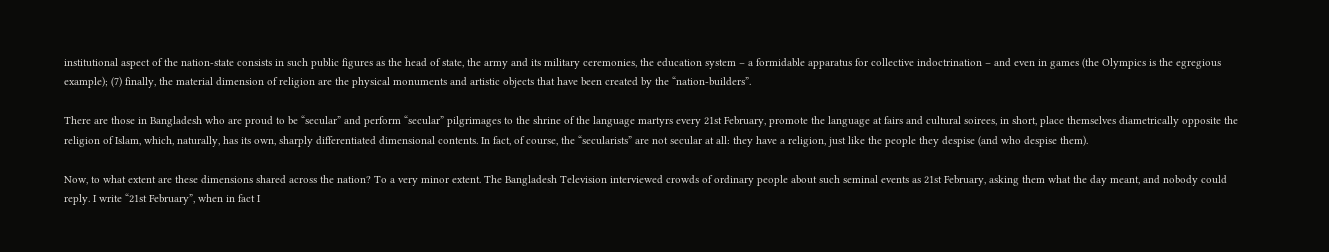institutional aspect of the nation-state consists in such public figures as the head of state, the army and its military ceremonies, the education system – a formidable apparatus for collective indoctrination – and even in games (the Olympics is the egregious example); (7) finally, the material dimension of religion are the physical monuments and artistic objects that have been created by the “nation-builders”.

There are those in Bangladesh who are proud to be “secular” and perform “secular” pilgrimages to the shrine of the language martyrs every 21st February, promote the language at fairs and cultural soirees, in short, place themselves diametrically opposite the religion of Islam, which, naturally, has its own, sharply differentiated dimensional contents. In fact, of course, the “secularists” are not secular at all: they have a religion, just like the people they despise (and who despise them).

Now, to what extent are these dimensions shared across the nation? To a very minor extent. The Bangladesh Television interviewed crowds of ordinary people about such seminal events as 21st February, asking them what the day meant, and nobody could reply. I write “21st February”, when in fact I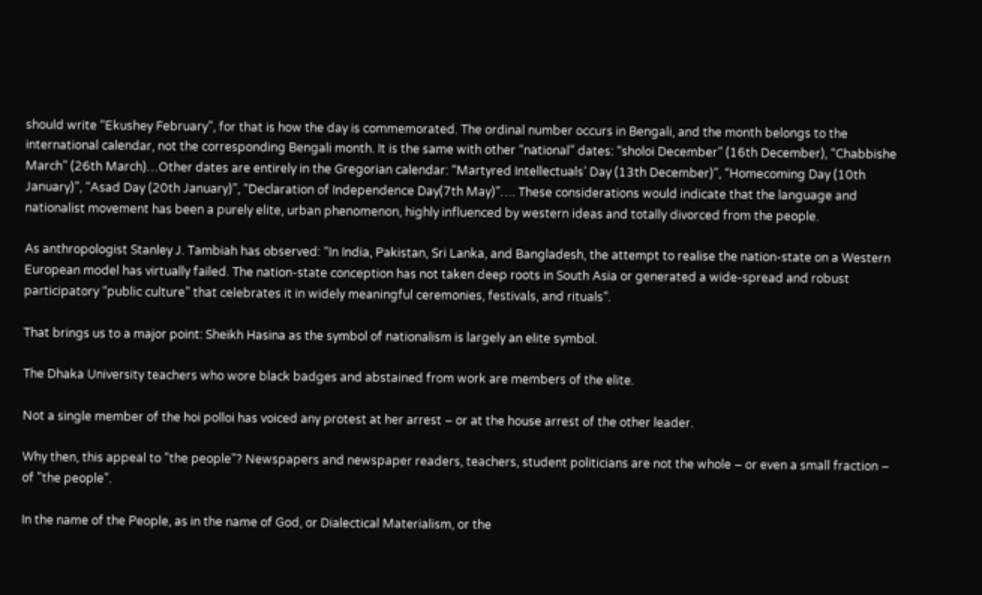should write “Ekushey February”, for that is how the day is commemorated. The ordinal number occurs in Bengali, and the month belongs to the international calendar, not the corresponding Bengali month. It is the same with other “national” dates: “sholoi December” (16th December), “Chabbishe March” (26th March)…Other dates are entirely in the Gregorian calendar: “Martyred Intellectuals’ Day (13th December)”, “Homecoming Day (10th January)”, “Asad Day (20th January)”, “Declaration of Independence Day(7th May)”…. These considerations would indicate that the language and nationalist movement has been a purely elite, urban phenomenon, highly influenced by western ideas and totally divorced from the people.

As anthropologist Stanley J. Tambiah has observed: “In India, Pakistan, Sri Lanka, and Bangladesh, the attempt to realise the nation-state on a Western European model has virtually failed. The nation-state conception has not taken deep roots in South Asia or generated a wide-spread and robust participatory “public culture” that celebrates it in widely meaningful ceremonies, festivals, and rituals”.

That brings us to a major point: Sheikh Hasina as the symbol of nationalism is largely an elite symbol.

The Dhaka University teachers who wore black badges and abstained from work are members of the elite.

Not a single member of the hoi polloi has voiced any protest at her arrest – or at the house arrest of the other leader.

Why then, this appeal to "the people"? Newspapers and newspaper readers, teachers, student politicians are not the whole – or even a small fraction – of "the people".

In the name of the People, as in the name of God, or Dialectical Materialism, or the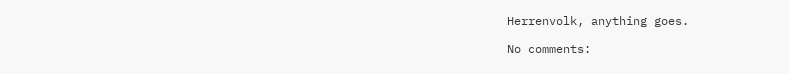Herrenvolk, anything goes.

No comments: